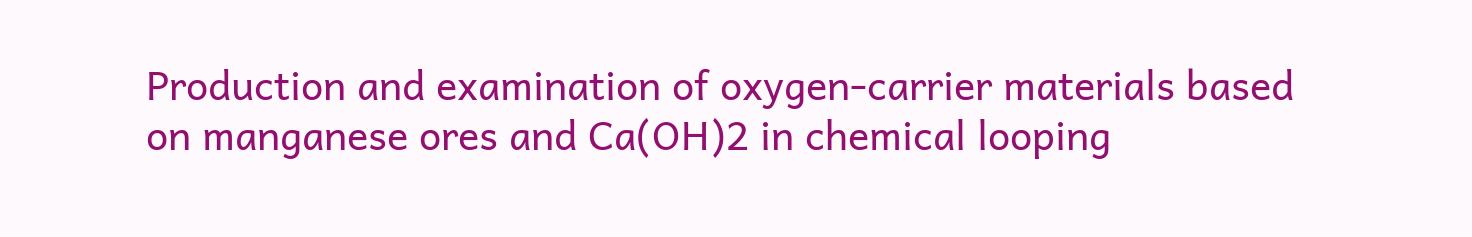Production and examination of oxygen-carrier materials based on manganese ores and Ca(OH)2 in chemical looping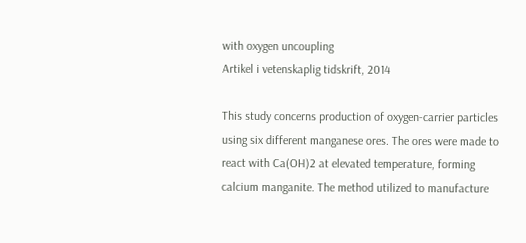with oxygen uncoupling
Artikel i vetenskaplig tidskrift, 2014

This study concerns production of oxygen-carrier particles using six different manganese ores. The ores were made to react with Ca(OH)2 at elevated temperature, forming calcium manganite. The method utilized to manufacture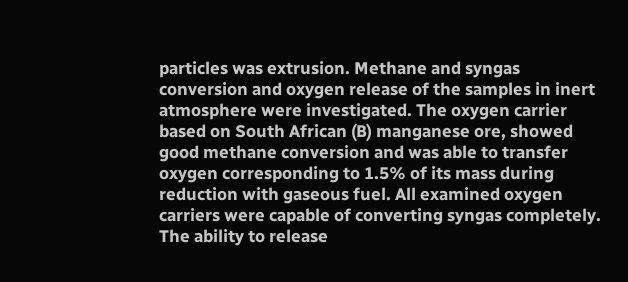particles was extrusion. Methane and syngas conversion and oxygen release of the samples in inert atmosphere were investigated. The oxygen carrier based on South African (B) manganese ore, showed good methane conversion and was able to transfer oxygen corresponding to 1.5% of its mass during reduction with gaseous fuel. All examined oxygen carriers were capable of converting syngas completely. The ability to release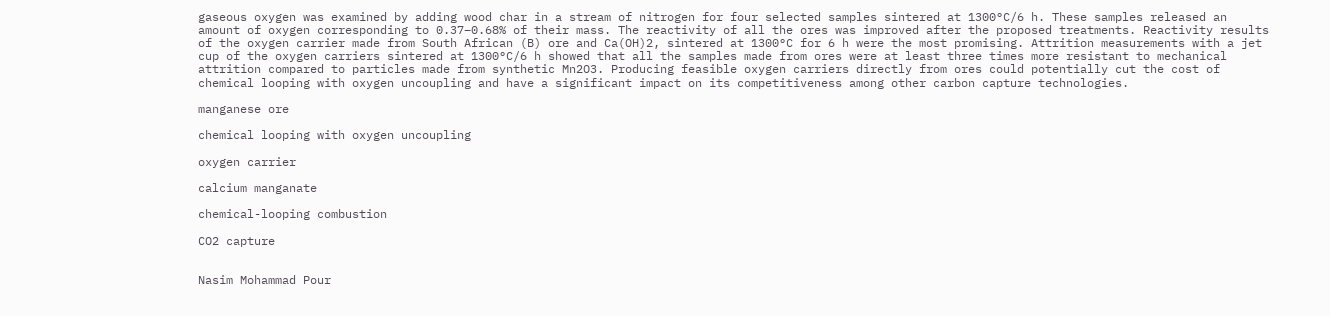gaseous oxygen was examined by adding wood char in a stream of nitrogen for four selected samples sintered at 1300°C/6 h. These samples released an amount of oxygen corresponding to 0.37–0.68% of their mass. The reactivity of all the ores was improved after the proposed treatments. Reactivity results of the oxygen carrier made from South African (B) ore and Ca(OH)2, sintered at 1300°C for 6 h were the most promising. Attrition measurements with a jet cup of the oxygen carriers sintered at 1300°C/6 h showed that all the samples made from ores were at least three times more resistant to mechanical attrition compared to particles made from synthetic Mn2O3. Producing feasible oxygen carriers directly from ores could potentially cut the cost of chemical looping with oxygen uncoupling and have a significant impact on its competitiveness among other carbon capture technologies.

manganese ore

chemical looping with oxygen uncoupling

oxygen carrier

calcium manganate

chemical-looping combustion

CO2 capture


Nasim Mohammad Pour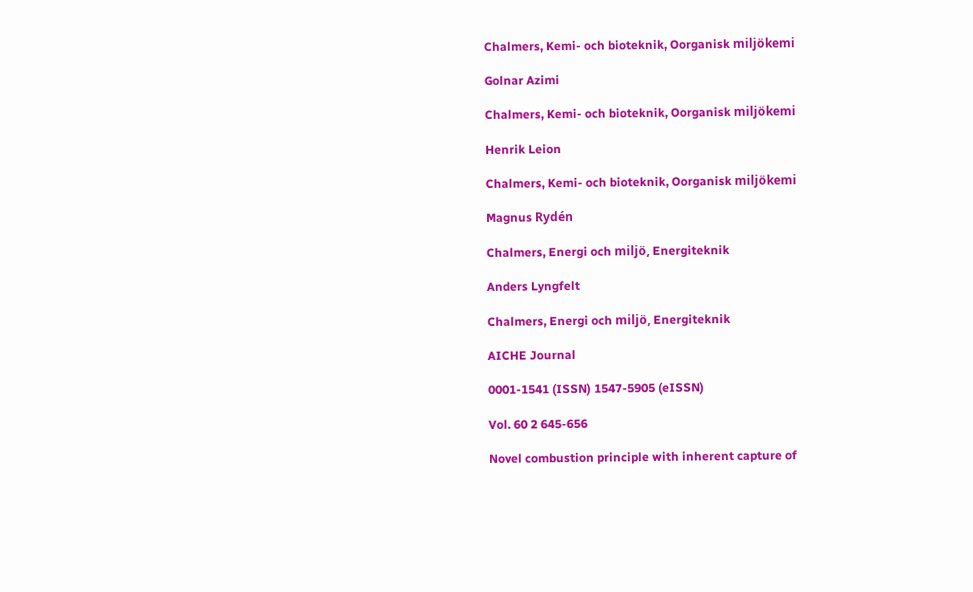Chalmers, Kemi- och bioteknik, Oorganisk miljökemi

Golnar Azimi

Chalmers, Kemi- och bioteknik, Oorganisk miljökemi

Henrik Leion

Chalmers, Kemi- och bioteknik, Oorganisk miljökemi

Magnus Rydén

Chalmers, Energi och miljö, Energiteknik

Anders Lyngfelt

Chalmers, Energi och miljö, Energiteknik

AICHE Journal

0001-1541 (ISSN) 1547-5905 (eISSN)

Vol. 60 2 645-656

Novel combustion principle with inherent capture of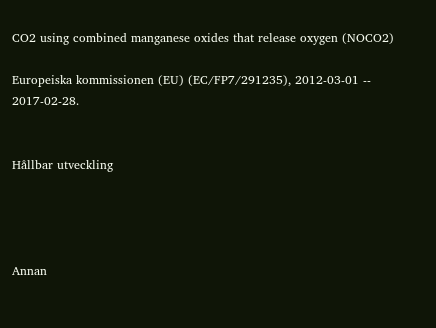CO2 using combined manganese oxides that release oxygen (NOCO2)

Europeiska kommissionen (EU) (EC/FP7/291235), 2012-03-01 -- 2017-02-28.


Hållbar utveckling




Annan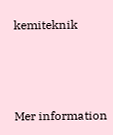kemiteknik



Mer information